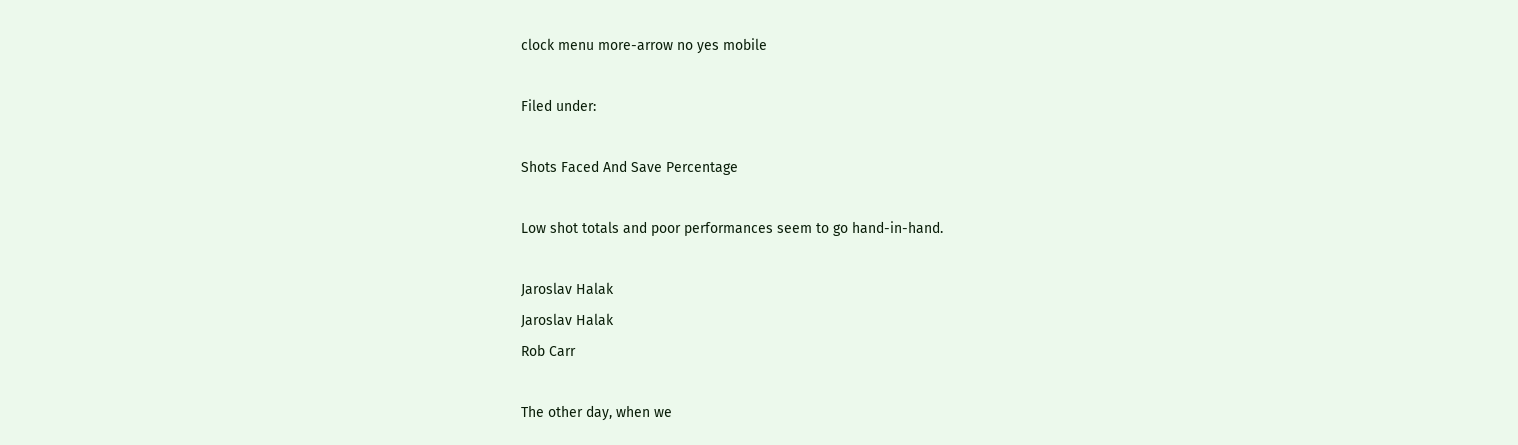clock menu more-arrow no yes mobile

Filed under:

Shots Faced And Save Percentage

Low shot totals and poor performances seem to go hand-in-hand.

Jaroslav Halak
Jaroslav Halak
Rob Carr

The other day, when we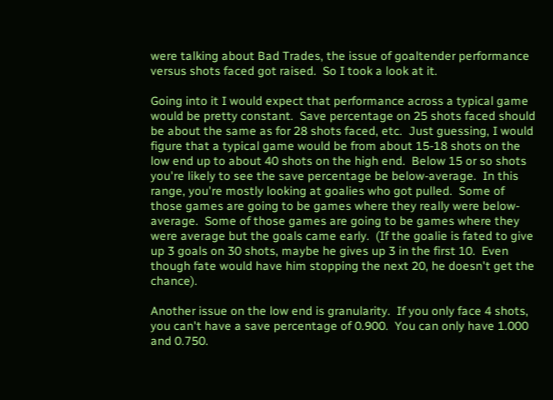were talking about Bad Trades, the issue of goaltender performance versus shots faced got raised.  So I took a look at it.

Going into it I would expect that performance across a typical game would be pretty constant.  Save percentage on 25 shots faced should be about the same as for 28 shots faced, etc.  Just guessing, I would figure that a typical game would be from about 15-18 shots on the low end up to about 40 shots on the high end.  Below 15 or so shots you're likely to see the save percentage be below-average.  In this range, you're mostly looking at goalies who got pulled.  Some of those games are going to be games where they really were below-average.  Some of those games are going to be games where they were average but the goals came early.  (If the goalie is fated to give up 3 goals on 30 shots, maybe he gives up 3 in the first 10.  Even though fate would have him stopping the next 20, he doesn't get the chance).

Another issue on the low end is granularity.  If you only face 4 shots, you can't have a save percentage of 0.900.  You can only have 1.000 and 0.750.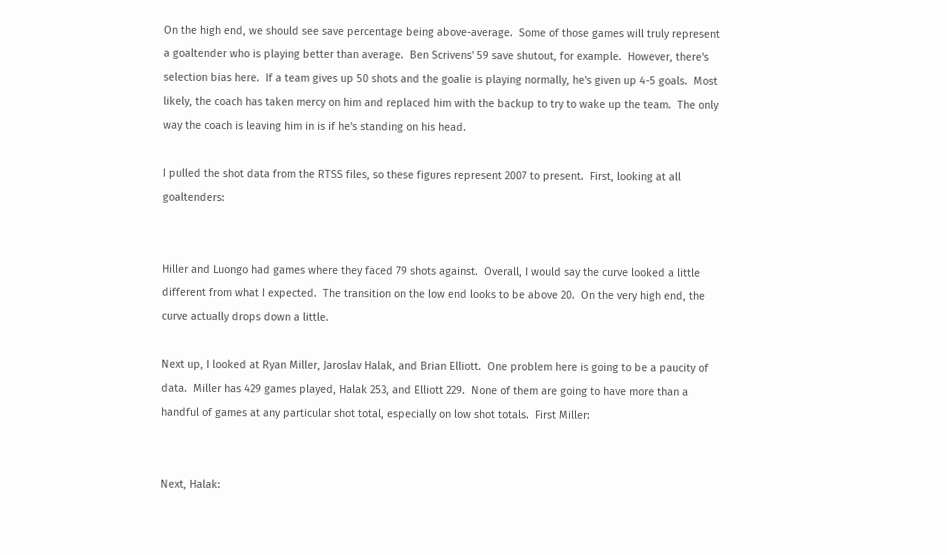On the high end, we should see save percentage being above-average.  Some of those games will truly represent a goaltender who is playing better than average.  Ben Scrivens' 59 save shutout, for example.  However, there's selection bias here.  If a team gives up 50 shots and the goalie is playing normally, he's given up 4-5 goals.  Most likely, the coach has taken mercy on him and replaced him with the backup to try to wake up the team.  The only way the coach is leaving him in is if he's standing on his head.

I pulled the shot data from the RTSS files, so these figures represent 2007 to present.  First, looking at all goaltenders:


Hiller and Luongo had games where they faced 79 shots against.  Overall, I would say the curve looked a little different from what I expected.  The transition on the low end looks to be above 20.  On the very high end, the curve actually drops down a little.

Next up, I looked at Ryan Miller, Jaroslav Halak, and Brian Elliott.  One problem here is going to be a paucity of data.  Miller has 429 games played, Halak 253, and Elliott 229.  None of them are going to have more than a handful of games at any particular shot total, especially on low shot totals.  First Miller:


Next, Halak: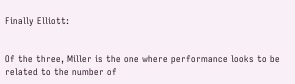Finally Elliott:


Of the three, Miller is the one where performance looks to be related to the number of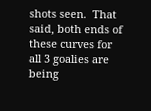shots seen.  That said, both ends of these curves for all 3 goalies are being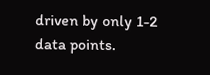driven by only 1-2 data points.